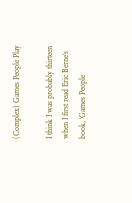(Complex) Games People Play

I think I was probably thirteen when I first read Eric Berne’s book, ‘Games People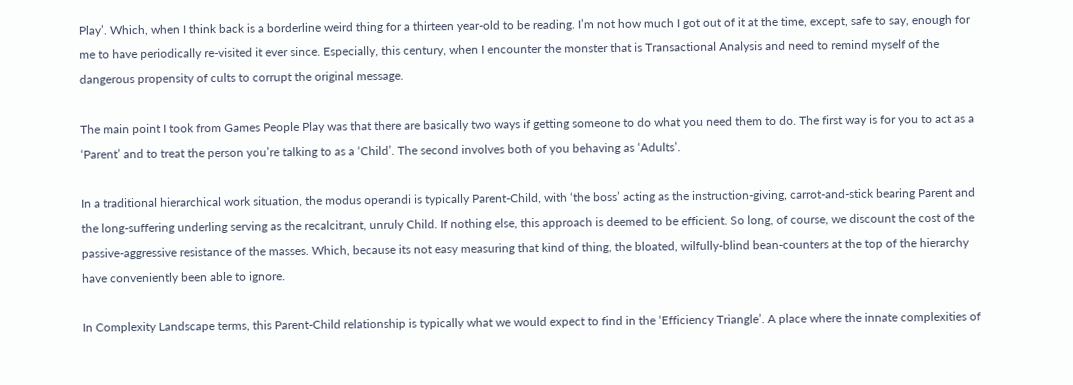Play’. Which, when I think back is a borderline weird thing for a thirteen year-old to be reading. I’m not how much I got out of it at the time, except, safe to say, enough for me to have periodically re-visited it ever since. Especially, this century, when I encounter the monster that is Transactional Analysis and need to remind myself of the dangerous propensity of cults to corrupt the original message.

The main point I took from Games People Play was that there are basically two ways if getting someone to do what you need them to do. The first way is for you to act as a  ‘Parent’ and to treat the person you’re talking to as a ‘Child’. The second involves both of you behaving as ‘Adults’.

In a traditional hierarchical work situation, the modus operandi is typically Parent-Child, with ‘the boss’ acting as the instruction-giving, carrot-and-stick bearing Parent and the long-suffering underling serving as the recalcitrant, unruly Child. If nothing else, this approach is deemed to be efficient. So long, of course, we discount the cost of the passive-aggressive resistance of the masses. Which, because its not easy measuring that kind of thing, the bloated, wilfully-blind bean-counters at the top of the hierarchy have conveniently been able to ignore.

In Complexity Landscape terms, this Parent-Child relationship is typically what we would expect to find in the ‘Efficiency Triangle’. A place where the innate complexities of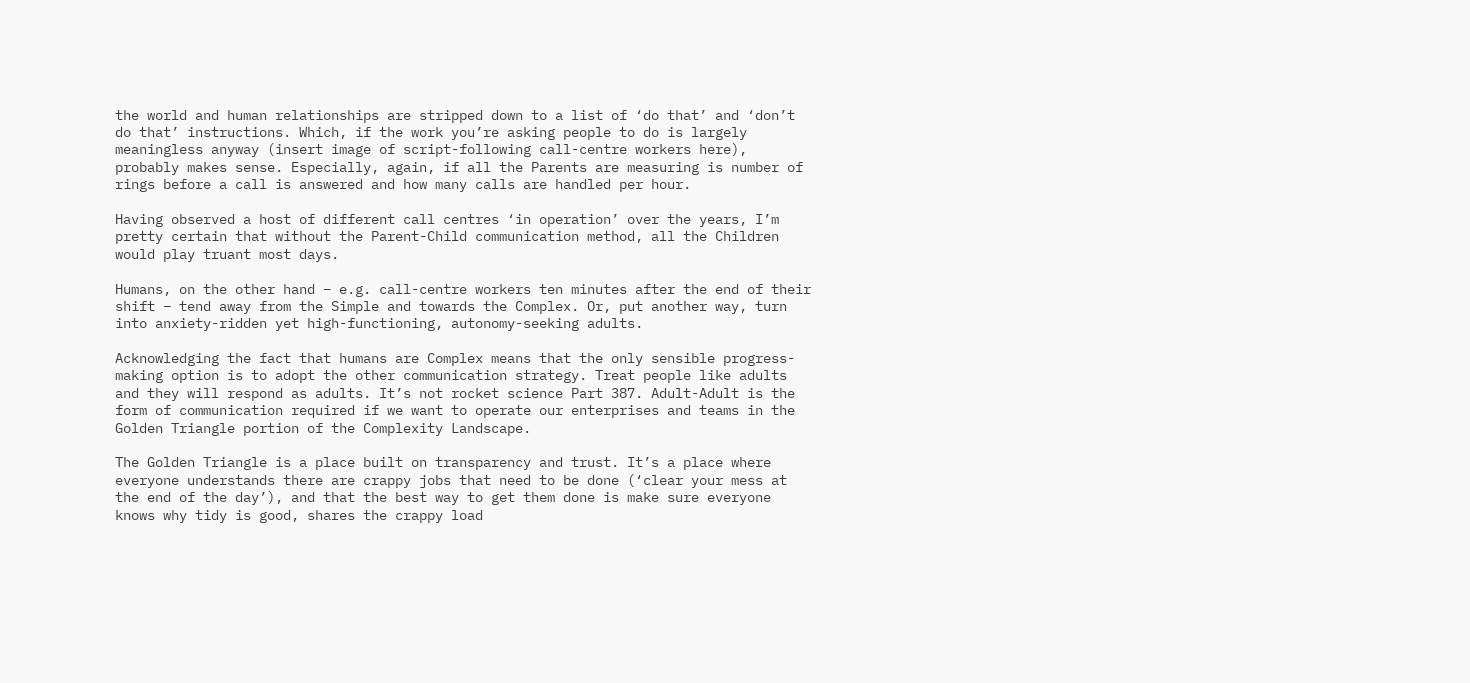the world and human relationships are stripped down to a list of ‘do that’ and ‘don’t do that’ instructions. Which, if the work you’re asking people to do is largely meaningless anyway (insert image of script-following call-centre workers here), probably makes sense. Especially, again, if all the Parents are measuring is number of rings before a call is answered and how many calls are handled per hour.

Having observed a host of different call centres ‘in operation’ over the years, I’m pretty certain that without the Parent-Child communication method, all the Children would play truant most days.

Humans, on the other hand – e.g. call-centre workers ten minutes after the end of their shift – tend away from the Simple and towards the Complex. Or, put another way, turn into anxiety-ridden yet high-functioning, autonomy-seeking adults.

Acknowledging the fact that humans are Complex means that the only sensible progress-making option is to adopt the other communication strategy. Treat people like adults and they will respond as adults. It’s not rocket science Part 387. Adult-Adult is the form of communication required if we want to operate our enterprises and teams in the Golden Triangle portion of the Complexity Landscape.

The Golden Triangle is a place built on transparency and trust. It’s a place where everyone understands there are crappy jobs that need to be done (‘clear your mess at the end of the day’), and that the best way to get them done is make sure everyone knows why tidy is good, shares the crappy load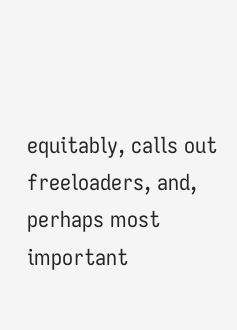equitably, calls out freeloaders, and, perhaps most important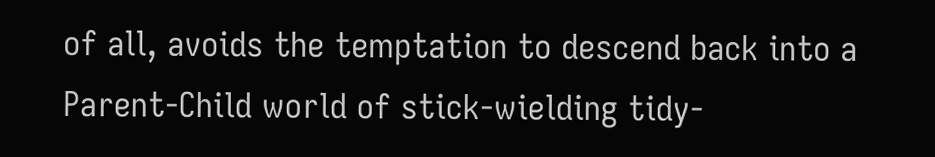of all, avoids the temptation to descend back into a Parent-Child world of stick-wielding tidy-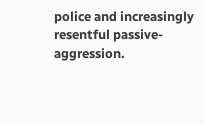police and increasingly resentful passive-aggression.